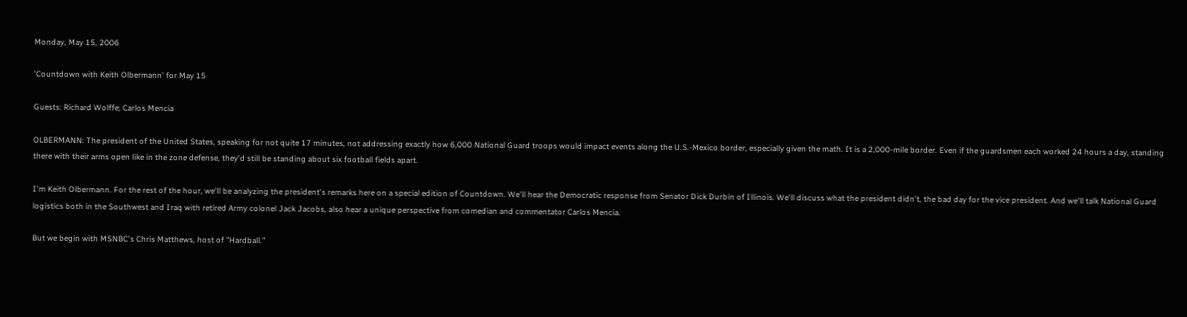Monday, May 15, 2006

'Countdown with Keith Olbermann' for May 15

Guests: Richard Wolffe; Carlos Mencia

OLBERMANN: The president of the United States, speaking for not quite 17 minutes, not addressing exactly how 6,000 National Guard troops would impact events along the U.S.-Mexico border, especially given the math. It is a 2,000-mile border. Even if the guardsmen each worked 24 hours a day, standing there with their arms open like in the zone defense, they'd still be standing about six football fields apart.

I'm Keith Olbermann. For the rest of the hour, we'll be analyzing the president's remarks here on a special edition of Countdown. We'll hear the Democratic response from Senator Dick Durbin of Illinois. We'll discuss what the president didn't, the bad day for the vice president. And we'll talk National Guard logistics both in the Southwest and Iraq with retired Army colonel Jack Jacobs, also hear a unique perspective from comedian and commentator Carlos Mencia.

But we begin with MSNBC's Chris Matthews, host of "Hardball."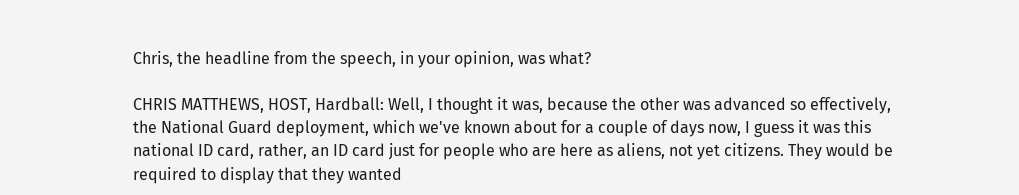Chris, the headline from the speech, in your opinion, was what?

CHRIS MATTHEWS, HOST, Hardball: Well, I thought it was, because the other was advanced so effectively, the National Guard deployment, which we've known about for a couple of days now, I guess it was this national ID card, rather, an ID card just for people who are here as aliens, not yet citizens. They would be required to display that they wanted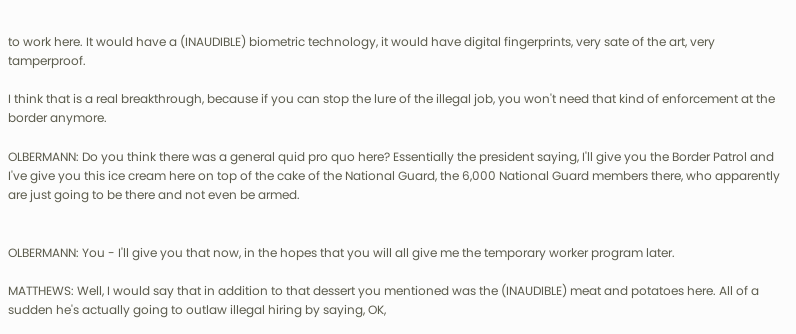to work here. It would have a (INAUDIBLE) biometric technology, it would have digital fingerprints, very sate of the art, very tamperproof.

I think that is a real breakthrough, because if you can stop the lure of the illegal job, you won't need that kind of enforcement at the border anymore.

OLBERMANN: Do you think there was a general quid pro quo here? Essentially the president saying, I'll give you the Border Patrol and I've give you this ice cream here on top of the cake of the National Guard, the 6,000 National Guard members there, who apparently are just going to be there and not even be armed.


OLBERMANN: You - I'll give you that now, in the hopes that you will all give me the temporary worker program later.

MATTHEWS: Well, I would say that in addition to that dessert you mentioned was the (INAUDIBLE) meat and potatoes here. All of a sudden he's actually going to outlaw illegal hiring by saying, OK,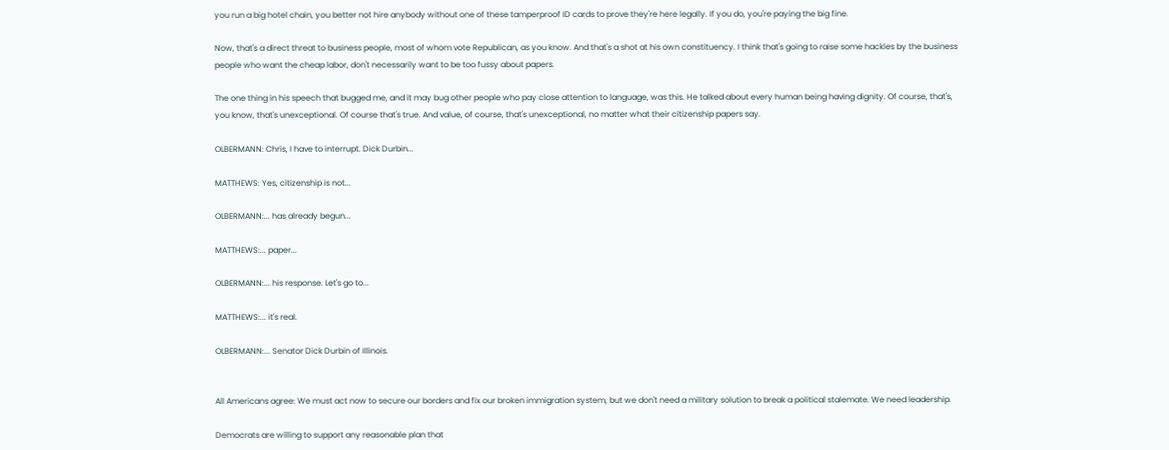you run a big hotel chain, you better not hire anybody without one of these tamperproof ID cards to prove they're here legally. If you do, you're paying the big fine.

Now, that's a direct threat to business people, most of whom vote Republican, as you know. And that's a shot at his own constituency. I think that's going to raise some hackles by the business people who want the cheap labor, don't necessarily want to be too fussy about papers.

The one thing in his speech that bugged me, and it may bug other people who pay close attention to language, was this. He talked about every human being having dignity. Of course, that's, you know, that's unexceptional. Of course that's true. And value, of course, that's unexceptional, no matter what their citizenship papers say.

OLBERMANN: Chris, I have to interrupt. Dick Durbin...

MATTHEWS: Yes, citizenship is not...

OLBERMANN:... has already begun...

MATTHEWS:... paper...

OLBERMANN:... his response. Let's go to...

MATTHEWS:... it's real.

OLBERMANN:... Senator Dick Durbin of Illinois.


All Americans agree: We must act now to secure our borders and fix our broken immigration system, but we don't need a military solution to break a political stalemate. We need leadership.

Democrats are willing to support any reasonable plan that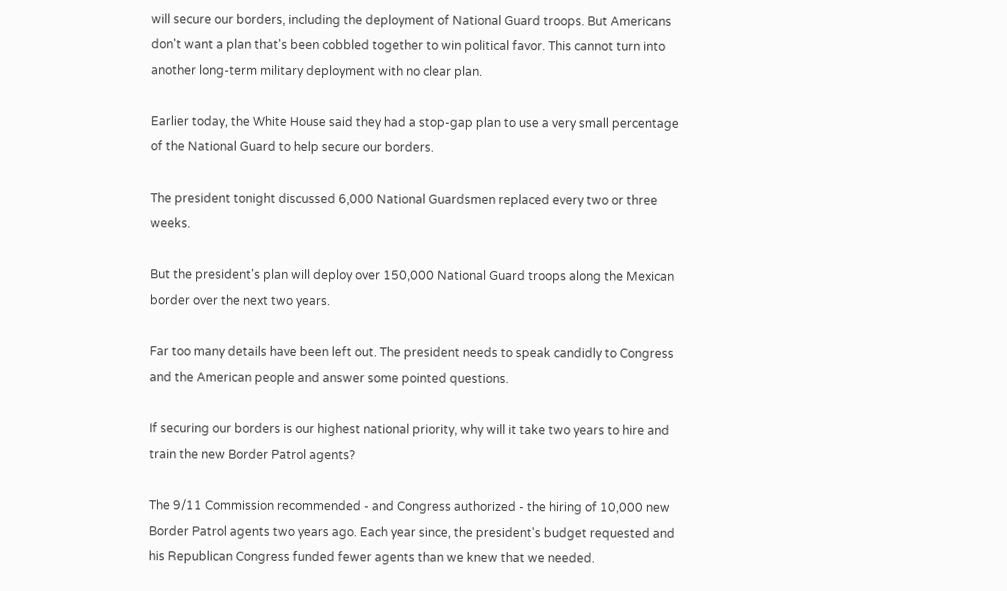will secure our borders, including the deployment of National Guard troops. But Americans don't want a plan that's been cobbled together to win political favor. This cannot turn into another long-term military deployment with no clear plan.

Earlier today, the White House said they had a stop-gap plan to use a very small percentage of the National Guard to help secure our borders.

The president tonight discussed 6,000 National Guardsmen replaced every two or three weeks.

But the president's plan will deploy over 150,000 National Guard troops along the Mexican border over the next two years.

Far too many details have been left out. The president needs to speak candidly to Congress and the American people and answer some pointed questions.

If securing our borders is our highest national priority, why will it take two years to hire and train the new Border Patrol agents?

The 9/11 Commission recommended - and Congress authorized - the hiring of 10,000 new Border Patrol agents two years ago. Each year since, the president's budget requested and his Republican Congress funded fewer agents than we knew that we needed.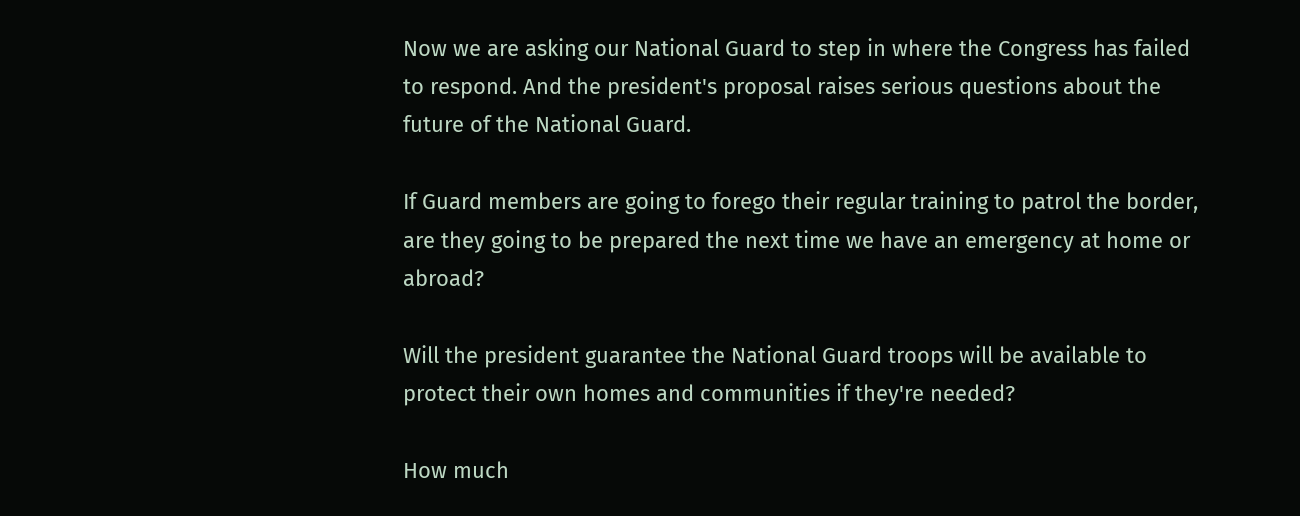Now we are asking our National Guard to step in where the Congress has failed to respond. And the president's proposal raises serious questions about the future of the National Guard.

If Guard members are going to forego their regular training to patrol the border, are they going to be prepared the next time we have an emergency at home or abroad?

Will the president guarantee the National Guard troops will be available to protect their own homes and communities if they're needed?

How much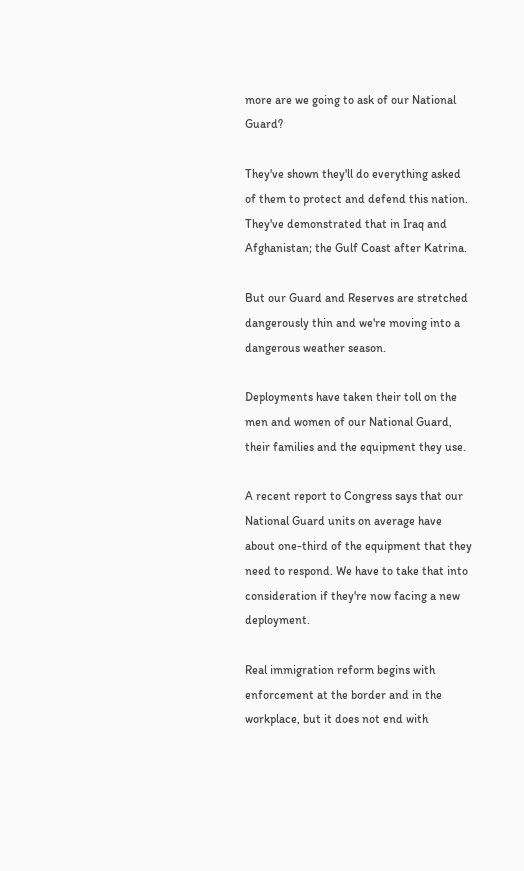more are we going to ask of our National Guard?

They've shown they'll do everything asked of them to protect and defend this nation. They've demonstrated that in Iraq and Afghanistan; the Gulf Coast after Katrina.

But our Guard and Reserves are stretched dangerously thin and we're moving into a dangerous weather season.

Deployments have taken their toll on the men and women of our National Guard, their families and the equipment they use.

A recent report to Congress says that our National Guard units on average have about one-third of the equipment that they need to respond. We have to take that into consideration if they're now facing a new deployment.

Real immigration reform begins with enforcement at the border and in the workplace, but it does not end with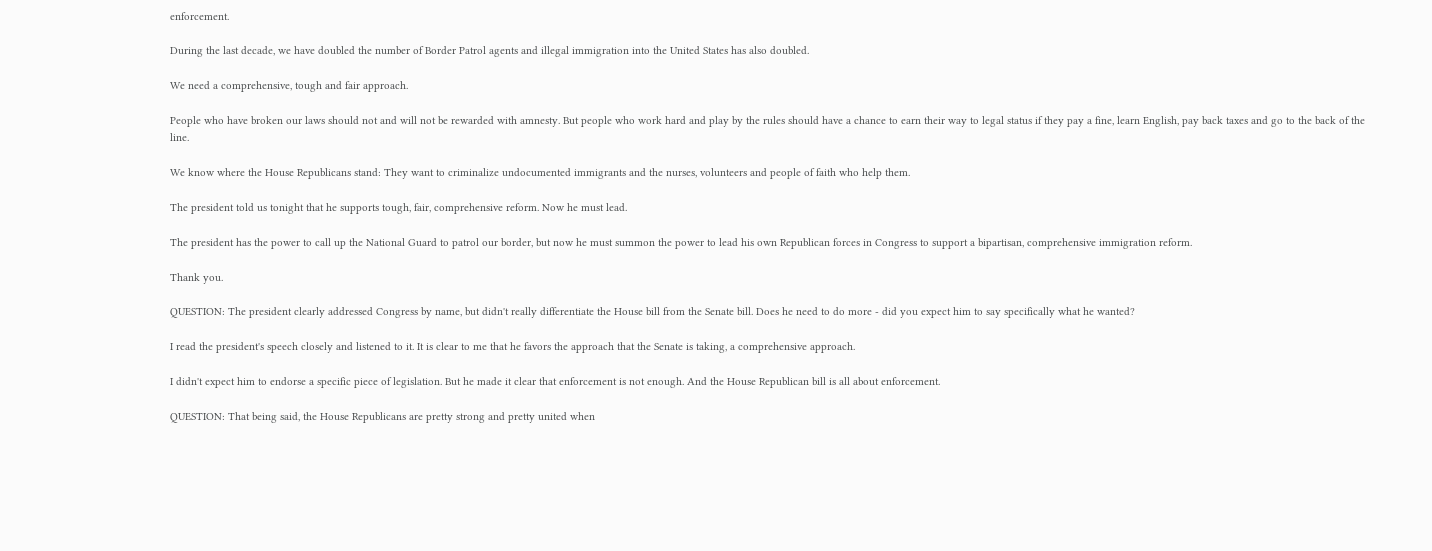enforcement.

During the last decade, we have doubled the number of Border Patrol agents and illegal immigration into the United States has also doubled.

We need a comprehensive, tough and fair approach.

People who have broken our laws should not and will not be rewarded with amnesty. But people who work hard and play by the rules should have a chance to earn their way to legal status if they pay a fine, learn English, pay back taxes and go to the back of the line.

We know where the House Republicans stand: They want to criminalize undocumented immigrants and the nurses, volunteers and people of faith who help them.

The president told us tonight that he supports tough, fair, comprehensive reform. Now he must lead.

The president has the power to call up the National Guard to patrol our border, but now he must summon the power to lead his own Republican forces in Congress to support a bipartisan, comprehensive immigration reform.

Thank you.

QUESTION: The president clearly addressed Congress by name, but didn't really differentiate the House bill from the Senate bill. Does he need to do more - did you expect him to say specifically what he wanted?

I read the president's speech closely and listened to it. It is clear to me that he favors the approach that the Senate is taking, a comprehensive approach.

I didn't expect him to endorse a specific piece of legislation. But he made it clear that enforcement is not enough. And the House Republican bill is all about enforcement.

QUESTION: That being said, the House Republicans are pretty strong and pretty united when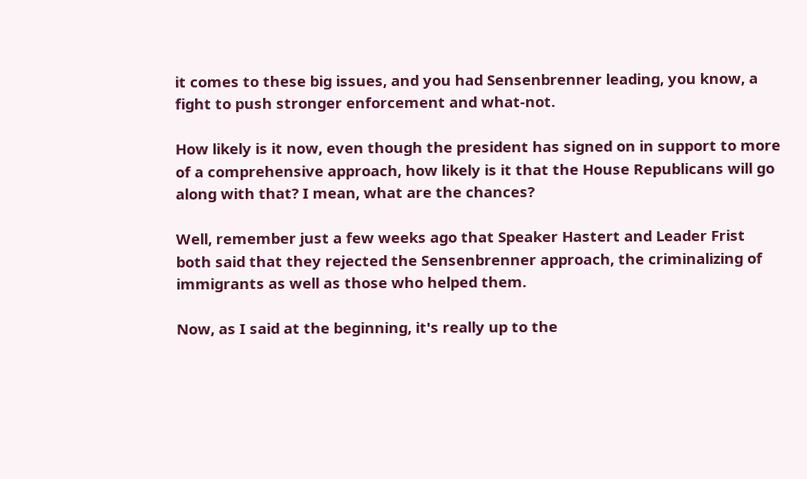it comes to these big issues, and you had Sensenbrenner leading, you know, a fight to push stronger enforcement and what-not.

How likely is it now, even though the president has signed on in support to more of a comprehensive approach, how likely is it that the House Republicans will go along with that? I mean, what are the chances?

Well, remember just a few weeks ago that Speaker Hastert and Leader Frist both said that they rejected the Sensenbrenner approach, the criminalizing of immigrants as well as those who helped them.

Now, as I said at the beginning, it's really up to the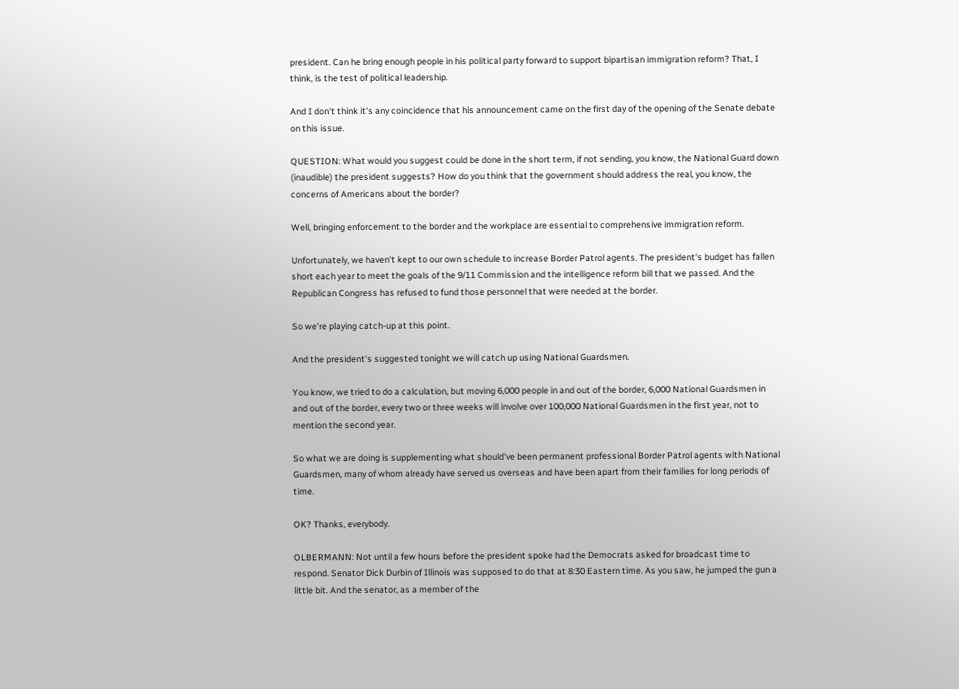president. Can he bring enough people in his political party forward to support bipartisan immigration reform? That, I think, is the test of political leadership.

And I don't think it's any coincidence that his announcement came on the first day of the opening of the Senate debate on this issue.

QUESTION: What would you suggest could be done in the short term, if not sending, you know, the National Guard down (inaudible) the president suggests? How do you think that the government should address the real, you know, the concerns of Americans about the border?

Well, bringing enforcement to the border and the workplace are essential to comprehensive immigration reform.

Unfortunately, we haven't kept to our own schedule to increase Border Patrol agents. The president's budget has fallen short each year to meet the goals of the 9/11 Commission and the intelligence reform bill that we passed. And the Republican Congress has refused to fund those personnel that were needed at the border.

So we're playing catch-up at this point.

And the president's suggested tonight we will catch up using National Guardsmen.

You know, we tried to do a calculation, but moving 6,000 people in and out of the border, 6,000 National Guardsmen in and out of the border, every two or three weeks will involve over 100,000 National Guardsmen in the first year, not to mention the second year.

So what we are doing is supplementing what should've been permanent professional Border Patrol agents with National Guardsmen, many of whom already have served us overseas and have been apart from their families for long periods of time.

OK? Thanks, everybody.

OLBERMANN: Not until a few hours before the president spoke had the Democrats asked for broadcast time to respond. Senator Dick Durbin of Illinois was supposed to do that at 8:30 Eastern time. As you saw, he jumped the gun a little bit. And the senator, as a member of the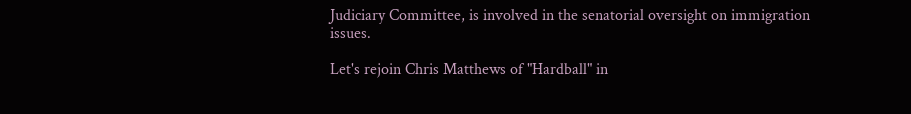Judiciary Committee, is involved in the senatorial oversight on immigration issues.

Let's rejoin Chris Matthews of "Hardball" in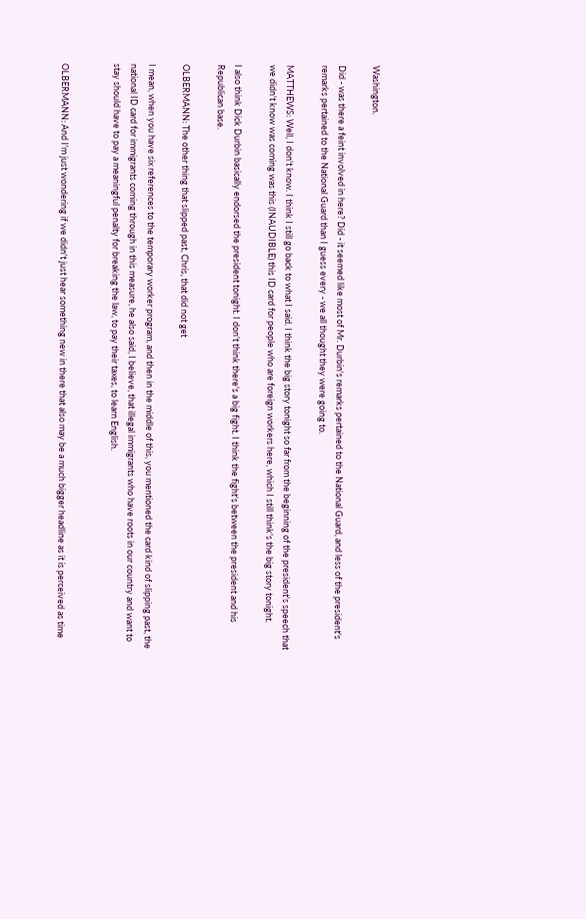Washington.

Did - was there a feint involved in here? Did - it seemed like most of Mr. Durbin's remarks pertained to the National Guard, and less of the president's remarks pertained to the National Guard than I guess every - we all thought they were going to.

MATTHEWS: Well, I don't know. I think I still go back to what I said. I think the big story tonight so far from the beginning of the president's speech that we didn't know was coming was this (INAUDIBLE) this ID card for people who are foreign workers here, which I still think's the big story tonight.

I also think Dick Durbin basically endorsed the president tonight. I don't think there's a big fight. I think the fight's between the president and his Republican base.

OLBERMANN: The other thing that slipped past, Chris, that did not get

I mean, when you have six references to the temporary worker program, and then in the middle of this, you mentioned the card kind of slipping past, the national ID card for immigrants coming through in this measure, he also said, I believe, that illegal immigrants who have roots in our country and want to stay should have to pay a meaningful penalty for breaking the law, to pay their taxes, to learn English.


OLBERMANN: And I'm just wondering if we didn't just hear something new in there that also may be a much bigger headline as it is perceived as time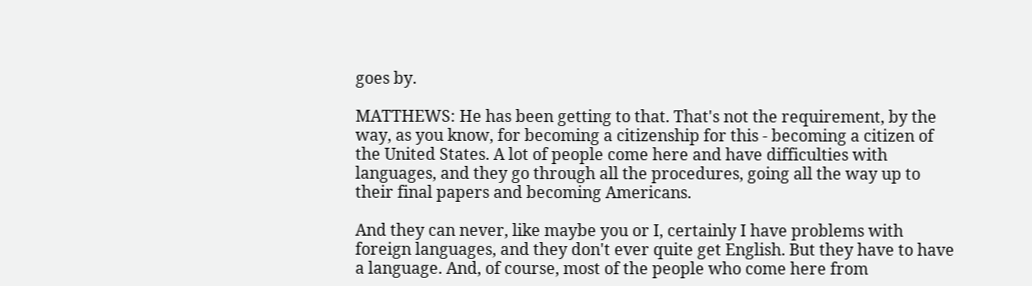goes by.

MATTHEWS: He has been getting to that. That's not the requirement, by the way, as you know, for becoming a citizenship for this - becoming a citizen of the United States. A lot of people come here and have difficulties with languages, and they go through all the procedures, going all the way up to their final papers and becoming Americans.

And they can never, like maybe you or I, certainly I have problems with foreign languages, and they don't ever quite get English. But they have to have a language. And, of course, most of the people who come here from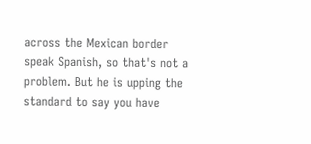across the Mexican border speak Spanish, so that's not a problem. But he is upping the standard to say you have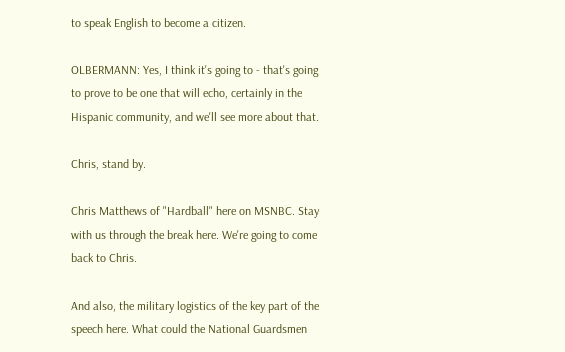to speak English to become a citizen.

OLBERMANN: Yes, I think it's going to - that's going to prove to be one that will echo, certainly in the Hispanic community, and we'll see more about that.

Chris, stand by.

Chris Matthews of "Hardball" here on MSNBC. Stay with us through the break here. We're going to come back to Chris.

And also, the military logistics of the key part of the speech here. What could the National Guardsmen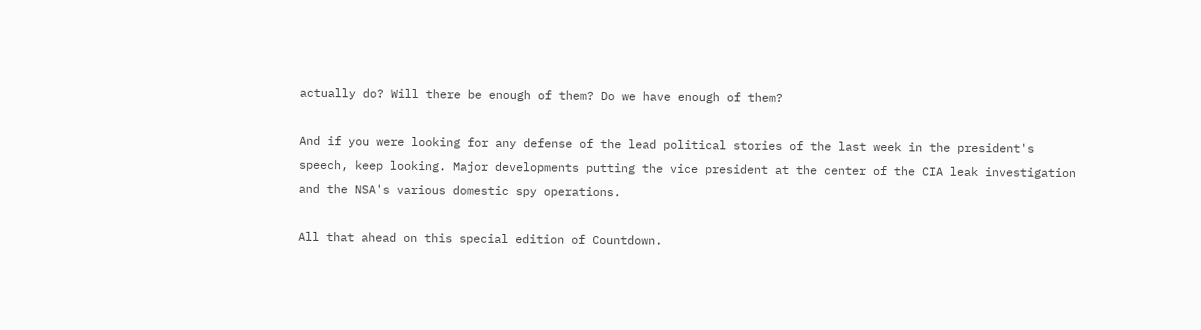actually do? Will there be enough of them? Do we have enough of them?

And if you were looking for any defense of the lead political stories of the last week in the president's speech, keep looking. Major developments putting the vice president at the center of the CIA leak investigation and the NSA's various domestic spy operations.

All that ahead on this special edition of Countdown.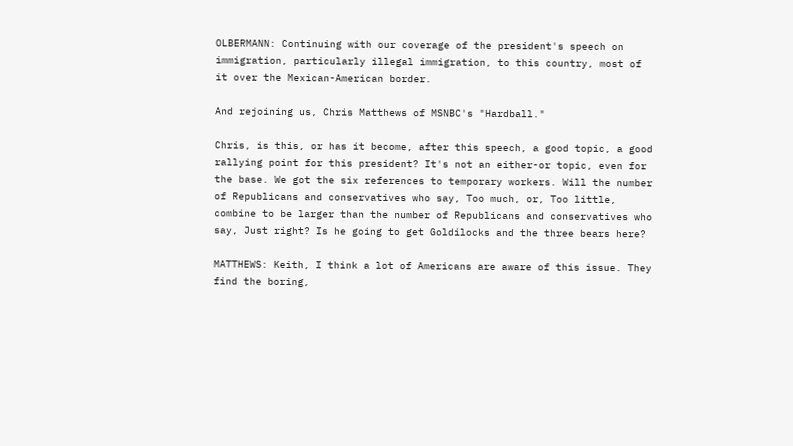OLBERMANN: Continuing with our coverage of the president's speech on immigration, particularly illegal immigration, to this country, most of it over the Mexican-American border.

And rejoining us, Chris Matthews of MSNBC's "Hardball."

Chris, is this, or has it become, after this speech, a good topic, a good rallying point for this president? It's not an either-or topic, even for the base. We got the six references to temporary workers. Will the number of Republicans and conservatives who say, Too much, or, Too little, combine to be larger than the number of Republicans and conservatives who say, Just right? Is he going to get Goldilocks and the three bears here?

MATTHEWS: Keith, I think a lot of Americans are aware of this issue. They find the boring,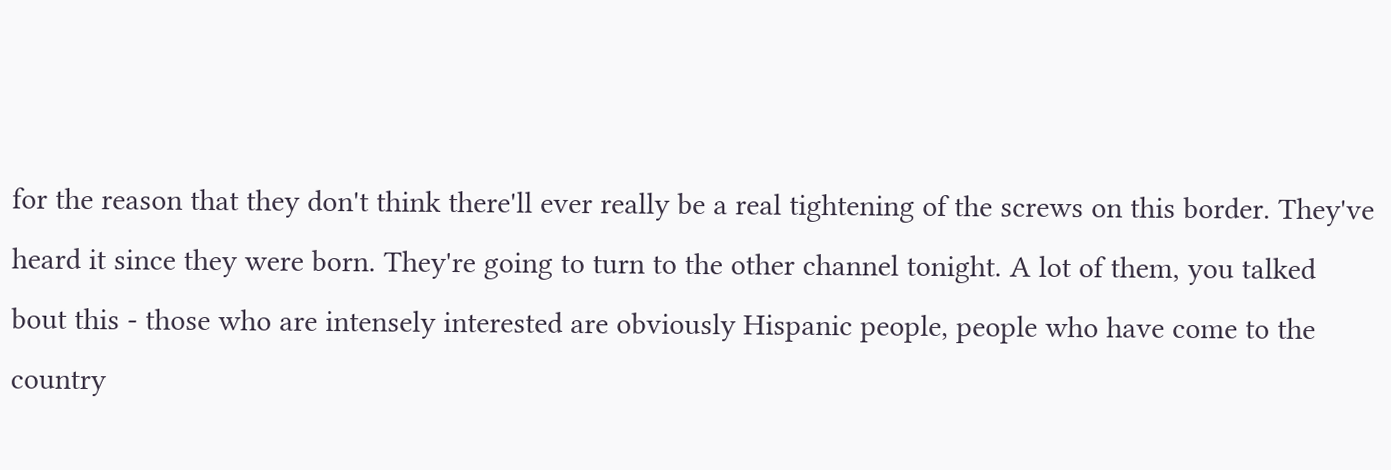for the reason that they don't think there'll ever really be a real tightening of the screws on this border. They've heard it since they were born. They're going to turn to the other channel tonight. A lot of them, you talked bout this - those who are intensely interested are obviously Hispanic people, people who have come to the country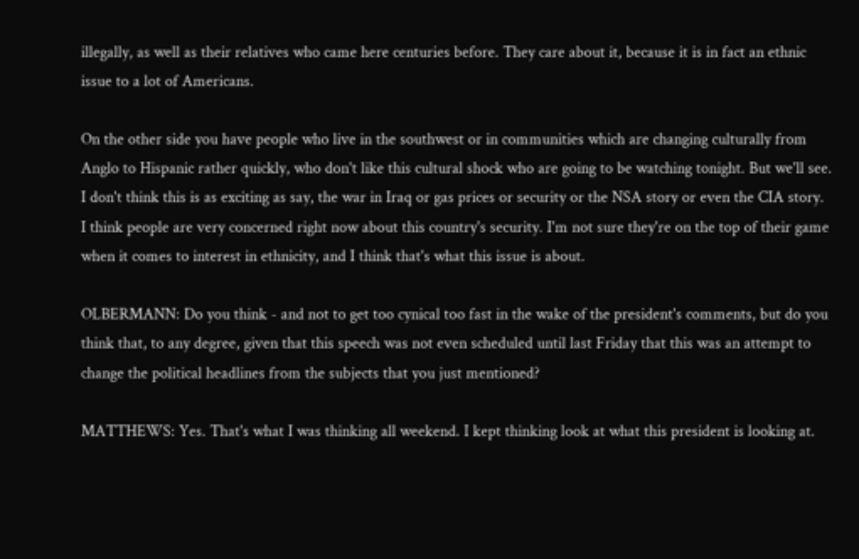illegally, as well as their relatives who came here centuries before. They care about it, because it is in fact an ethnic issue to a lot of Americans.

On the other side you have people who live in the southwest or in communities which are changing culturally from Anglo to Hispanic rather quickly, who don't like this cultural shock who are going to be watching tonight. But we'll see. I don't think this is as exciting as say, the war in Iraq or gas prices or security or the NSA story or even the CIA story. I think people are very concerned right now about this country's security. I'm not sure they're on the top of their game when it comes to interest in ethnicity, and I think that's what this issue is about.

OLBERMANN: Do you think - and not to get too cynical too fast in the wake of the president's comments, but do you think that, to any degree, given that this speech was not even scheduled until last Friday that this was an attempt to change the political headlines from the subjects that you just mentioned?

MATTHEWS: Yes. That's what I was thinking all weekend. I kept thinking look at what this president is looking at.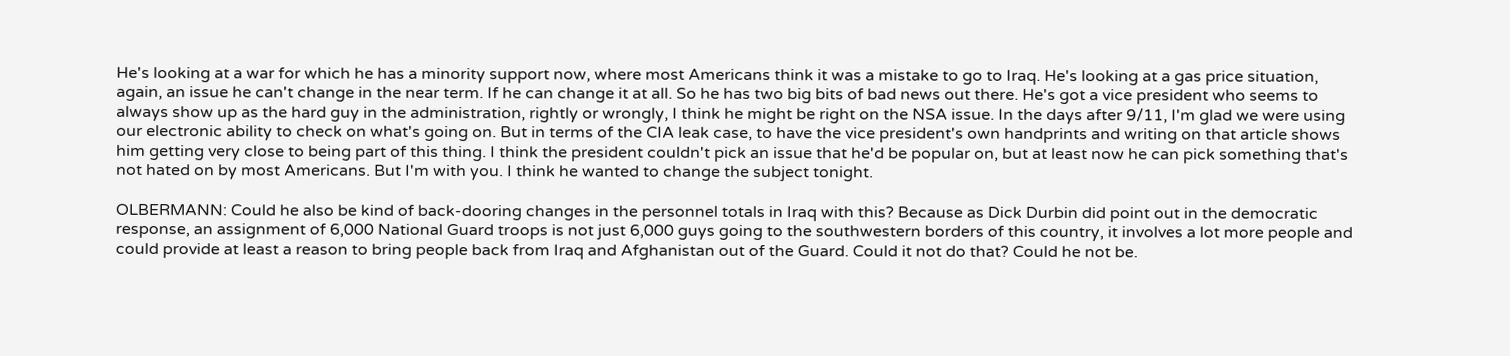He's looking at a war for which he has a minority support now, where most Americans think it was a mistake to go to Iraq. He's looking at a gas price situation, again, an issue he can't change in the near term. If he can change it at all. So he has two big bits of bad news out there. He's got a vice president who seems to always show up as the hard guy in the administration, rightly or wrongly, I think he might be right on the NSA issue. In the days after 9/11, I'm glad we were using our electronic ability to check on what's going on. But in terms of the CIA leak case, to have the vice president's own handprints and writing on that article shows him getting very close to being part of this thing. I think the president couldn't pick an issue that he'd be popular on, but at least now he can pick something that's not hated on by most Americans. But I'm with you. I think he wanted to change the subject tonight.

OLBERMANN: Could he also be kind of back-dooring changes in the personnel totals in Iraq with this? Because as Dick Durbin did point out in the democratic response, an assignment of 6,000 National Guard troops is not just 6,000 guys going to the southwestern borders of this country, it involves a lot more people and could provide at least a reason to bring people back from Iraq and Afghanistan out of the Guard. Could it not do that? Could he not be.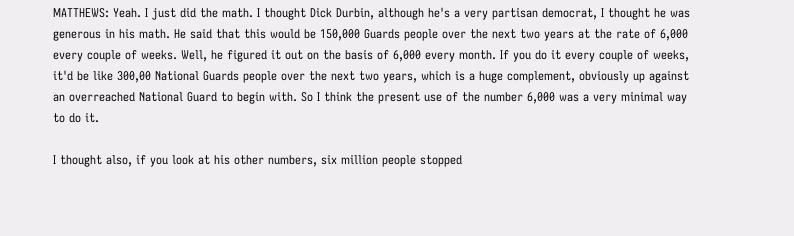MATTHEWS: Yeah. I just did the math. I thought Dick Durbin, although he's a very partisan democrat, I thought he was generous in his math. He said that this would be 150,000 Guards people over the next two years at the rate of 6,000 every couple of weeks. Well, he figured it out on the basis of 6,000 every month. If you do it every couple of weeks, it'd be like 300,00 National Guards people over the next two years, which is a huge complement, obviously up against an overreached National Guard to begin with. So I think the present use of the number 6,000 was a very minimal way to do it.

I thought also, if you look at his other numbers, six million people stopped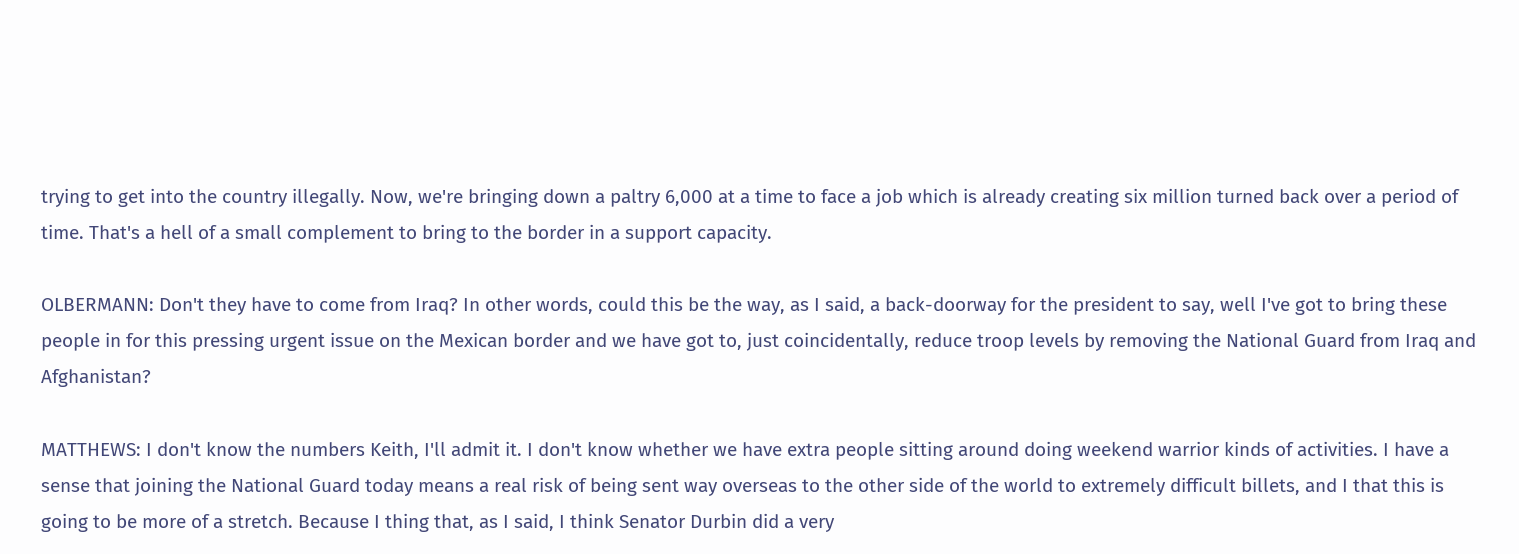trying to get into the country illegally. Now, we're bringing down a paltry 6,000 at a time to face a job which is already creating six million turned back over a period of time. That's a hell of a small complement to bring to the border in a support capacity.

OLBERMANN: Don't they have to come from Iraq? In other words, could this be the way, as I said, a back-doorway for the president to say, well I've got to bring these people in for this pressing urgent issue on the Mexican border and we have got to, just coincidentally, reduce troop levels by removing the National Guard from Iraq and Afghanistan?

MATTHEWS: I don't know the numbers Keith, I'll admit it. I don't know whether we have extra people sitting around doing weekend warrior kinds of activities. I have a sense that joining the National Guard today means a real risk of being sent way overseas to the other side of the world to extremely difficult billets, and I that this is going to be more of a stretch. Because I thing that, as I said, I think Senator Durbin did a very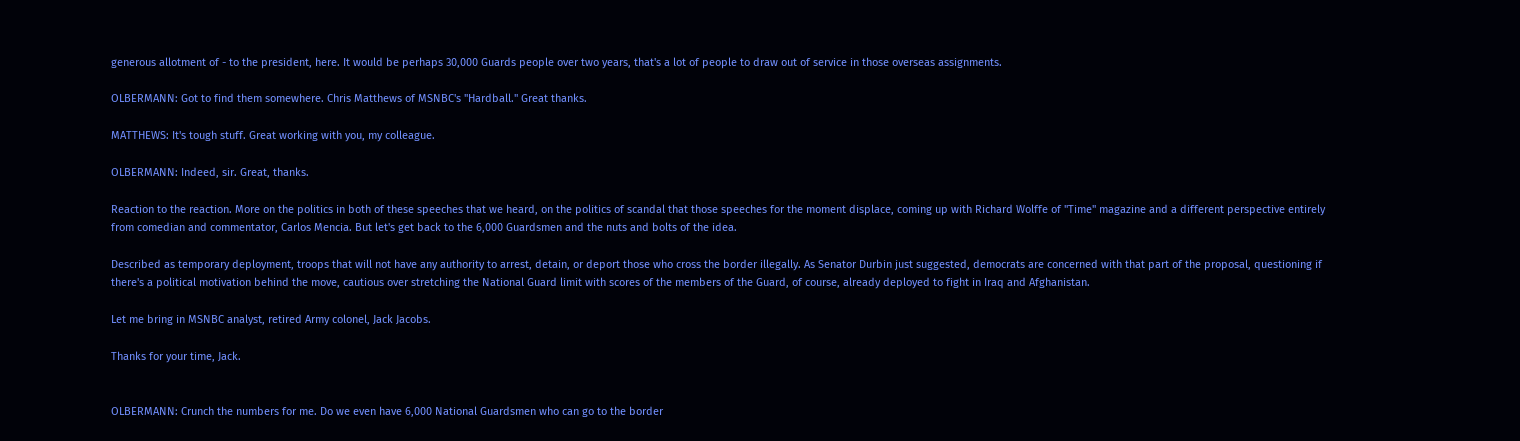generous allotment of - to the president, here. It would be perhaps 30,000 Guards people over two years, that's a lot of people to draw out of service in those overseas assignments.

OLBERMANN: Got to find them somewhere. Chris Matthews of MSNBC's "Hardball." Great thanks.

MATTHEWS: It's tough stuff. Great working with you, my colleague.

OLBERMANN: Indeed, sir. Great, thanks.

Reaction to the reaction. More on the politics in both of these speeches that we heard, on the politics of scandal that those speeches for the moment displace, coming up with Richard Wolffe of "Time" magazine and a different perspective entirely from comedian and commentator, Carlos Mencia. But let's get back to the 6,000 Guardsmen and the nuts and bolts of the idea.

Described as temporary deployment, troops that will not have any authority to arrest, detain, or deport those who cross the border illegally. As Senator Durbin just suggested, democrats are concerned with that part of the proposal, questioning if there's a political motivation behind the move, cautious over stretching the National Guard limit with scores of the members of the Guard, of course, already deployed to fight in Iraq and Afghanistan.

Let me bring in MSNBC analyst, retired Army colonel, Jack Jacobs.

Thanks for your time, Jack.


OLBERMANN: Crunch the numbers for me. Do we even have 6,000 National Guardsmen who can go to the border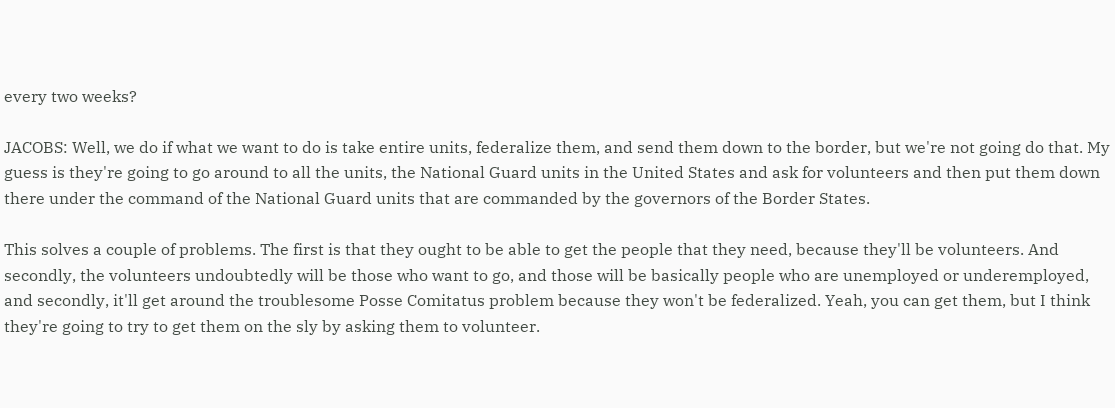every two weeks?

JACOBS: Well, we do if what we want to do is take entire units, federalize them, and send them down to the border, but we're not going do that. My guess is they're going to go around to all the units, the National Guard units in the United States and ask for volunteers and then put them down there under the command of the National Guard units that are commanded by the governors of the Border States.

This solves a couple of problems. The first is that they ought to be able to get the people that they need, because they'll be volunteers. And secondly, the volunteers undoubtedly will be those who want to go, and those will be basically people who are unemployed or underemployed, and secondly, it'll get around the troublesome Posse Comitatus problem because they won't be federalized. Yeah, you can get them, but I think they're going to try to get them on the sly by asking them to volunteer.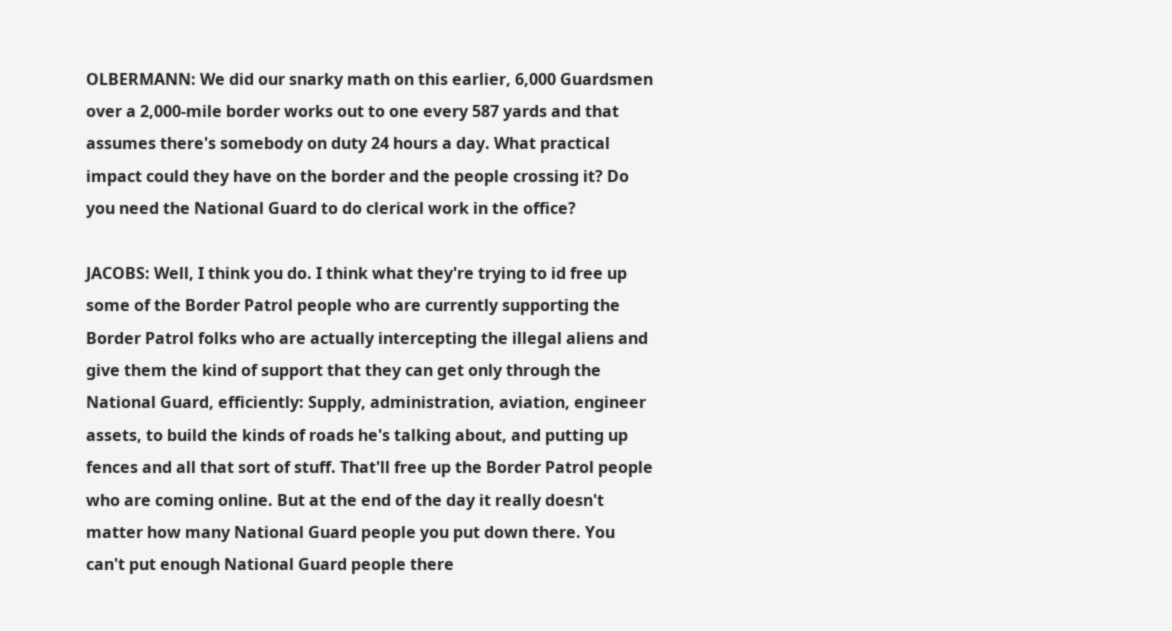OLBERMANN: We did our snarky math on this earlier, 6,000 Guardsmen over a 2,000-mile border works out to one every 587 yards and that assumes there's somebody on duty 24 hours a day. What practical impact could they have on the border and the people crossing it? Do you need the National Guard to do clerical work in the office?

JACOBS: Well, I think you do. I think what they're trying to id free up some of the Border Patrol people who are currently supporting the Border Patrol folks who are actually intercepting the illegal aliens and give them the kind of support that they can get only through the National Guard, efficiently: Supply, administration, aviation, engineer assets, to build the kinds of roads he's talking about, and putting up fences and all that sort of stuff. That'll free up the Border Patrol people who are coming online. But at the end of the day it really doesn't matter how many National Guard people you put down there. You can't put enough National Guard people there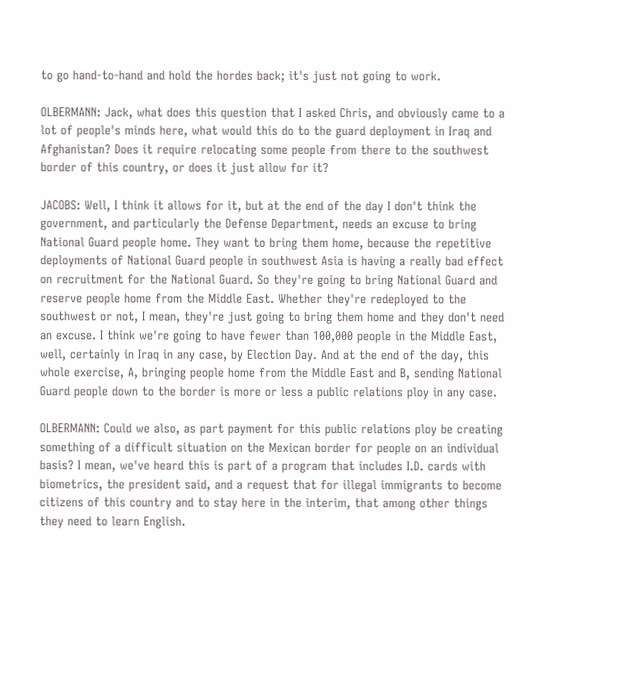to go hand-to-hand and hold the hordes back; it's just not going to work.

OLBERMANN: Jack, what does this question that I asked Chris, and obviously came to a lot of people's minds here, what would this do to the guard deployment in Iraq and Afghanistan? Does it require relocating some people from there to the southwest border of this country, or does it just allow for it?

JACOBS: Well, I think it allows for it, but at the end of the day I don't think the government, and particularly the Defense Department, needs an excuse to bring National Guard people home. They want to bring them home, because the repetitive deployments of National Guard people in southwest Asia is having a really bad effect on recruitment for the National Guard. So they're going to bring National Guard and reserve people home from the Middle East. Whether they're redeployed to the southwest or not, I mean, they're just going to bring them home and they don't need an excuse. I think we're going to have fewer than 100,000 people in the Middle East, well, certainly in Iraq in any case, by Election Day. And at the end of the day, this whole exercise, A, bringing people home from the Middle East and B, sending National Guard people down to the border is more or less a public relations ploy in any case.

OLBERMANN: Could we also, as part payment for this public relations ploy be creating something of a difficult situation on the Mexican border for people on an individual basis? I mean, we've heard this is part of a program that includes I.D. cards with biometrics, the president said, and a request that for illegal immigrants to become citizens of this country and to stay here in the interim, that among other things they need to learn English.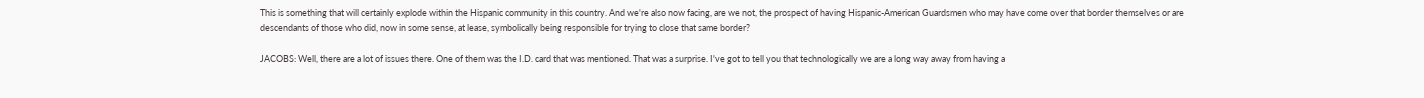This is something that will certainly explode within the Hispanic community in this country. And we're also now facing, are we not, the prospect of having Hispanic-American Guardsmen who may have come over that border themselves or are descendants of those who did, now in some sense, at lease, symbolically being responsible for trying to close that same border?

JACOBS: Well, there are a lot of issues there. One of them was the I.D. card that was mentioned. That was a surprise. I've got to tell you that technologically we are a long way away from having a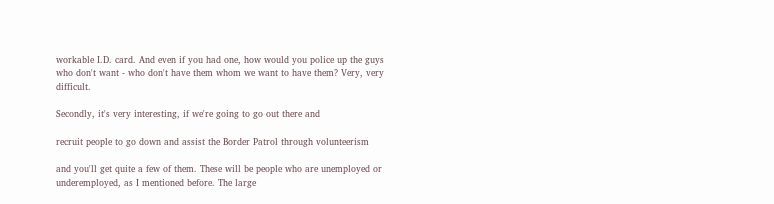workable I.D. card. And even if you had one, how would you police up the guys who don't want - who don't have them whom we want to have them? Very, very difficult.

Secondly, it's very interesting, if we're going to go out there and

recruit people to go down and assist the Border Patrol through volunteerism

and you'll get quite a few of them. These will be people who are unemployed or underemployed, as I mentioned before. The large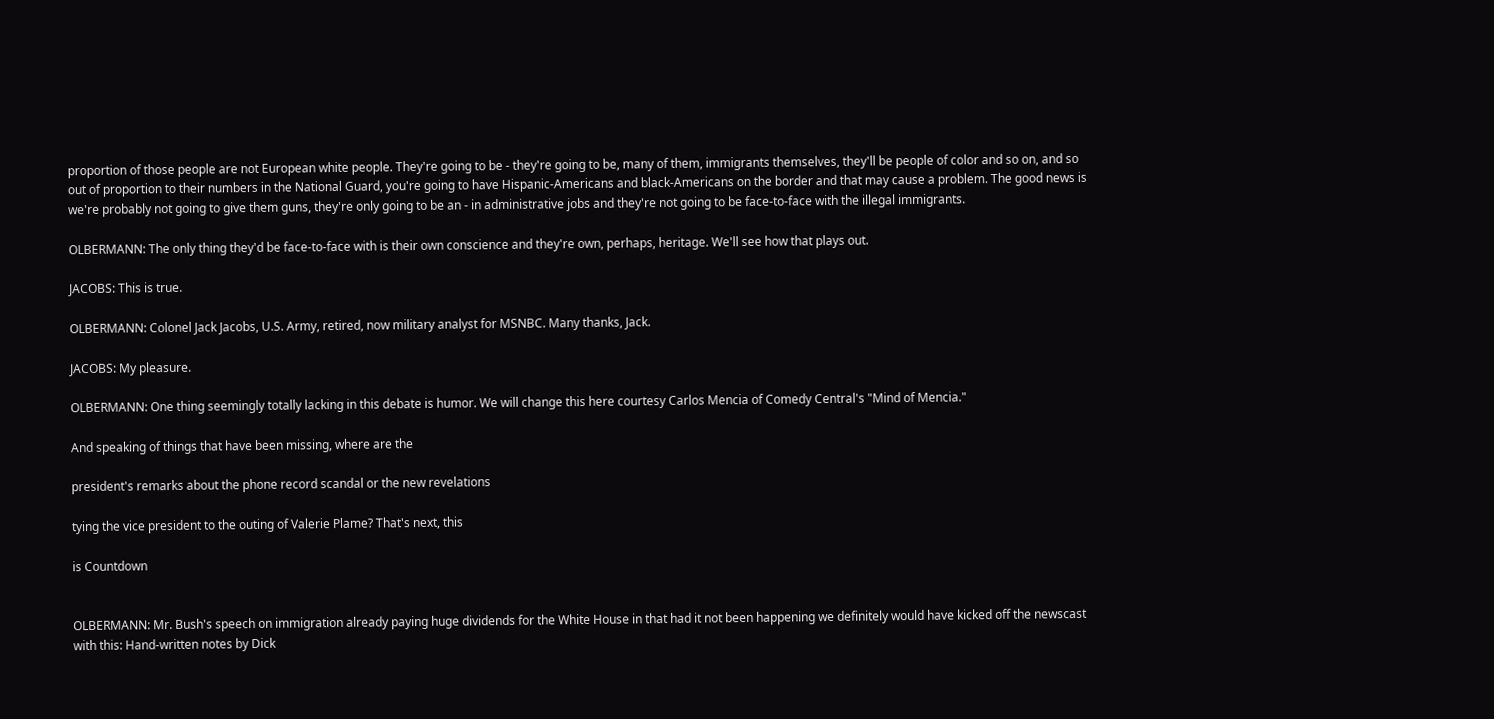proportion of those people are not European white people. They're going to be - they're going to be, many of them, immigrants themselves, they'll be people of color and so on, and so out of proportion to their numbers in the National Guard, you're going to have Hispanic-Americans and black-Americans on the border and that may cause a problem. The good news is we're probably not going to give them guns, they're only going to be an - in administrative jobs and they're not going to be face-to-face with the illegal immigrants.

OLBERMANN: The only thing they'd be face-to-face with is their own conscience and they're own, perhaps, heritage. We'll see how that plays out.

JACOBS: This is true.

OLBERMANN: Colonel Jack Jacobs, U.S. Army, retired, now military analyst for MSNBC. Many thanks, Jack.

JACOBS: My pleasure.

OLBERMANN: One thing seemingly totally lacking in this debate is humor. We will change this here courtesy Carlos Mencia of Comedy Central's "Mind of Mencia."

And speaking of things that have been missing, where are the

president's remarks about the phone record scandal or the new revelations

tying the vice president to the outing of Valerie Plame? That's next, this

is Countdown


OLBERMANN: Mr. Bush's speech on immigration already paying huge dividends for the White House in that had it not been happening we definitely would have kicked off the newscast with this: Hand-written notes by Dick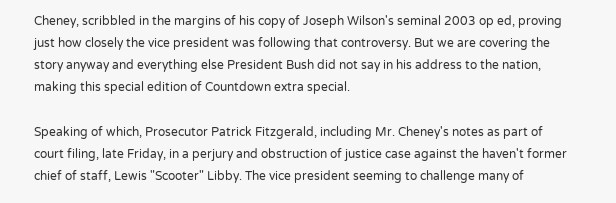Cheney, scribbled in the margins of his copy of Joseph Wilson's seminal 2003 op ed, proving just how closely the vice president was following that controversy. But we are covering the story anyway and everything else President Bush did not say in his address to the nation, making this special edition of Countdown extra special.

Speaking of which, Prosecutor Patrick Fitzgerald, including Mr. Cheney's notes as part of court filing, late Friday, in a perjury and obstruction of justice case against the haven't former chief of staff, Lewis "Scooter" Libby. The vice president seeming to challenge many of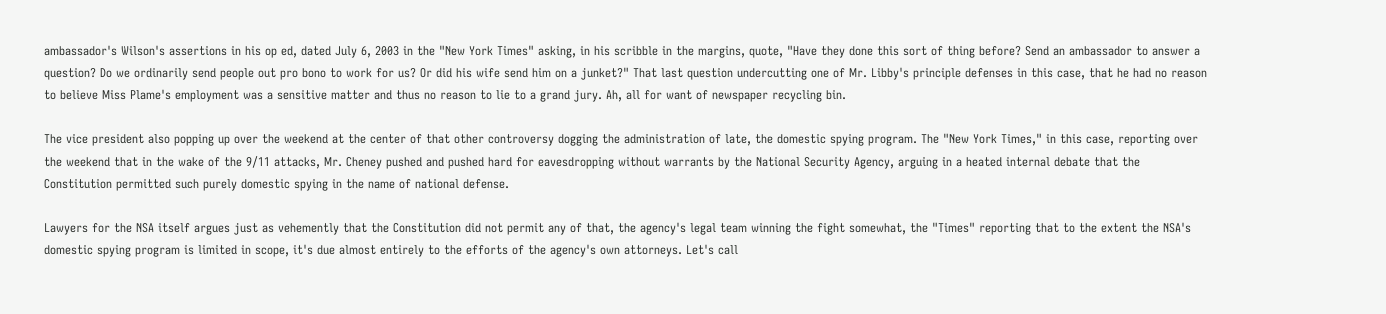ambassador's Wilson's assertions in his op ed, dated July 6, 2003 in the "New York Times" asking, in his scribble in the margins, quote, "Have they done this sort of thing before? Send an ambassador to answer a question? Do we ordinarily send people out pro bono to work for us? Or did his wife send him on a junket?" That last question undercutting one of Mr. Libby's principle defenses in this case, that he had no reason to believe Miss Plame's employment was a sensitive matter and thus no reason to lie to a grand jury. Ah, all for want of newspaper recycling bin.

The vice president also popping up over the weekend at the center of that other controversy dogging the administration of late, the domestic spying program. The "New York Times," in this case, reporting over the weekend that in the wake of the 9/11 attacks, Mr. Cheney pushed and pushed hard for eavesdropping without warrants by the National Security Agency, arguing in a heated internal debate that the Constitution permitted such purely domestic spying in the name of national defense.

Lawyers for the NSA itself argues just as vehemently that the Constitution did not permit any of that, the agency's legal team winning the fight somewhat, the "Times" reporting that to the extent the NSA's domestic spying program is limited in scope, it's due almost entirely to the efforts of the agency's own attorneys. Let's call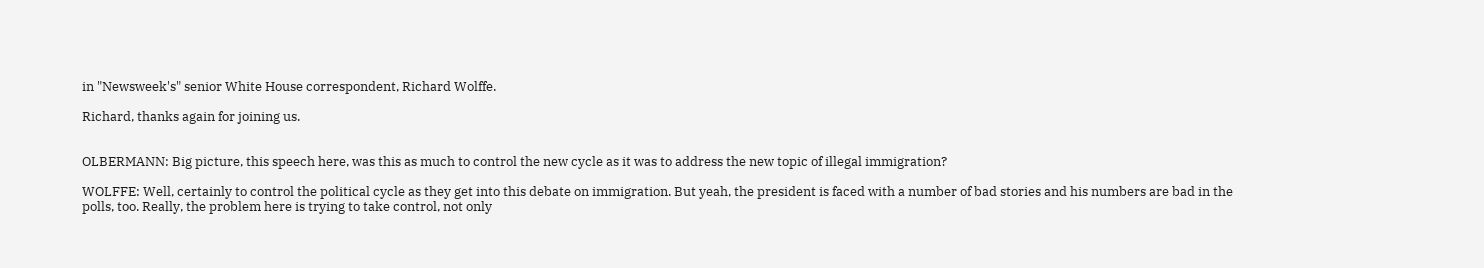in "Newsweek's" senior White House correspondent, Richard Wolffe.

Richard, thanks again for joining us.


OLBERMANN: Big picture, this speech here, was this as much to control the new cycle as it was to address the new topic of illegal immigration?

WOLFFE: Well, certainly to control the political cycle as they get into this debate on immigration. But yeah, the president is faced with a number of bad stories and his numbers are bad in the polls, too. Really, the problem here is trying to take control, not only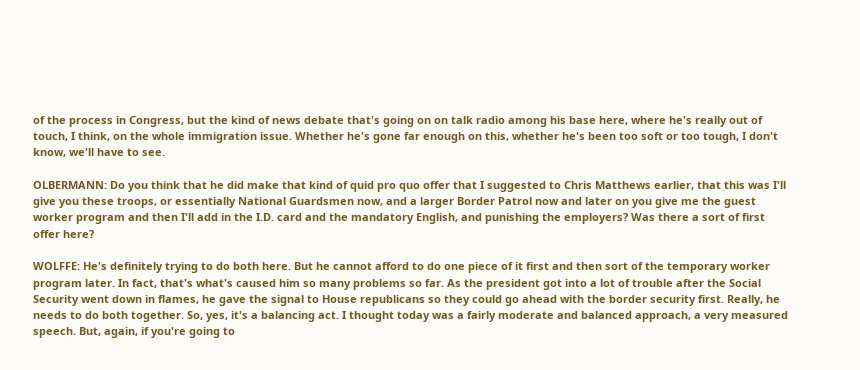of the process in Congress, but the kind of news debate that's going on on talk radio among his base here, where he's really out of touch, I think, on the whole immigration issue. Whether he's gone far enough on this, whether he's been too soft or too tough, I don't know, we'll have to see.

OLBERMANN: Do you think that he did make that kind of quid pro quo offer that I suggested to Chris Matthews earlier, that this was I'll give you these troops, or essentially National Guardsmen now, and a larger Border Patrol now and later on you give me the guest worker program and then I'll add in the I.D. card and the mandatory English, and punishing the employers? Was there a sort of first offer here?

WOLFFE: He's definitely trying to do both here. But he cannot afford to do one piece of it first and then sort of the temporary worker program later. In fact, that's what's caused him so many problems so far. As the president got into a lot of trouble after the Social Security went down in flames, he gave the signal to House republicans so they could go ahead with the border security first. Really, he needs to do both together. So, yes, it's a balancing act. I thought today was a fairly moderate and balanced approach, a very measured speech. But, again, if you're going to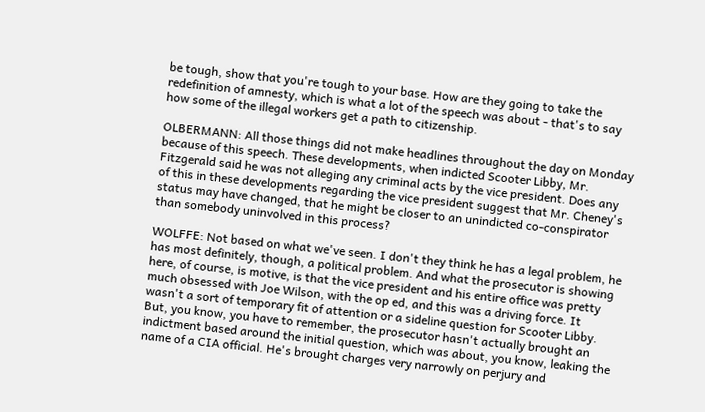be tough, show that you're tough to your base. How are they going to take the redefinition of amnesty, which is what a lot of the speech was about - that's to say how some of the illegal workers get a path to citizenship.

OLBERMANN: All those things did not make headlines throughout the day on Monday because of this speech. These developments, when indicted Scooter Libby, Mr. Fitzgerald said he was not alleging any criminal acts by the vice president. Does any of this in these developments regarding the vice president suggest that Mr. Cheney's status may have changed, that he might be closer to an unindicted co-conspirator than somebody uninvolved in this process?

WOLFFE: Not based on what we've seen. I don't they think he has a legal problem, he has most definitely, though, a political problem. And what the prosecutor is showing here, of course, is motive, is that the vice president and his entire office was pretty much obsessed with Joe Wilson, with the op ed, and this was a driving force. It wasn't a sort of temporary fit of attention or a sideline question for Scooter Libby. But, you know, you have to remember, the prosecutor hasn't actually brought an indictment based around the initial question, which was about, you know, leaking the name of a CIA official. He's brought charges very narrowly on perjury and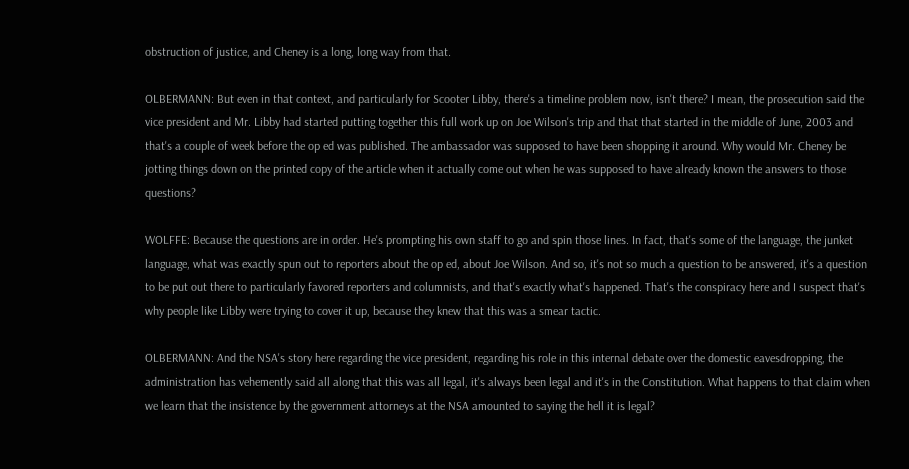obstruction of justice, and Cheney is a long, long way from that.

OLBERMANN: But even in that context, and particularly for Scooter Libby, there's a timeline problem now, isn't there? I mean, the prosecution said the vice president and Mr. Libby had started putting together this full work up on Joe Wilson's trip and that that started in the middle of June, 2003 and that's a couple of week before the op ed was published. The ambassador was supposed to have been shopping it around. Why would Mr. Cheney be jotting things down on the printed copy of the article when it actually come out when he was supposed to have already known the answers to those questions?

WOLFFE: Because the questions are in order. He's prompting his own staff to go and spin those lines. In fact, that's some of the language, the junket language, what was exactly spun out to reporters about the op ed, about Joe Wilson. And so, it's not so much a question to be answered, it's a question to be put out there to particularly favored reporters and columnists, and that's exactly what's happened. That's the conspiracy here and I suspect that's why people like Libby were trying to cover it up, because they knew that this was a smear tactic.

OLBERMANN: And the NSA's story here regarding the vice president, regarding his role in this internal debate over the domestic eavesdropping, the administration has vehemently said all along that this was all legal, it's always been legal and it's in the Constitution. What happens to that claim when we learn that the insistence by the government attorneys at the NSA amounted to saying the hell it is legal?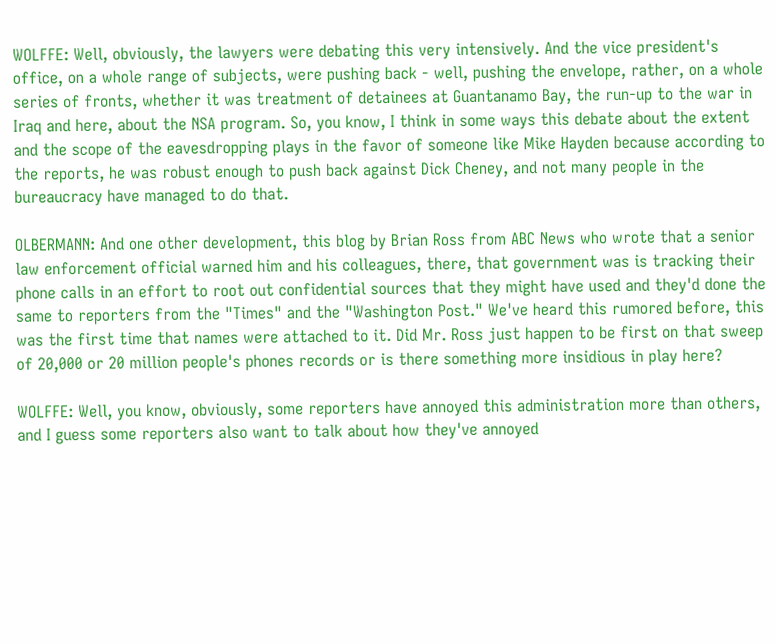WOLFFE: Well, obviously, the lawyers were debating this very intensively. And the vice president's office, on a whole range of subjects, were pushing back - well, pushing the envelope, rather, on a whole series of fronts, whether it was treatment of detainees at Guantanamo Bay, the run-up to the war in Iraq and here, about the NSA program. So, you know, I think in some ways this debate about the extent and the scope of the eavesdropping plays in the favor of someone like Mike Hayden because according to the reports, he was robust enough to push back against Dick Cheney, and not many people in the bureaucracy have managed to do that.

OLBERMANN: And one other development, this blog by Brian Ross from ABC News who wrote that a senior law enforcement official warned him and his colleagues, there, that government was is tracking their phone calls in an effort to root out confidential sources that they might have used and they'd done the same to reporters from the "Times" and the "Washington Post." We've heard this rumored before, this was the first time that names were attached to it. Did Mr. Ross just happen to be first on that sweep of 20,000 or 20 million people's phones records or is there something more insidious in play here?

WOLFFE: Well, you know, obviously, some reporters have annoyed this administration more than others, and I guess some reporters also want to talk about how they've annoyed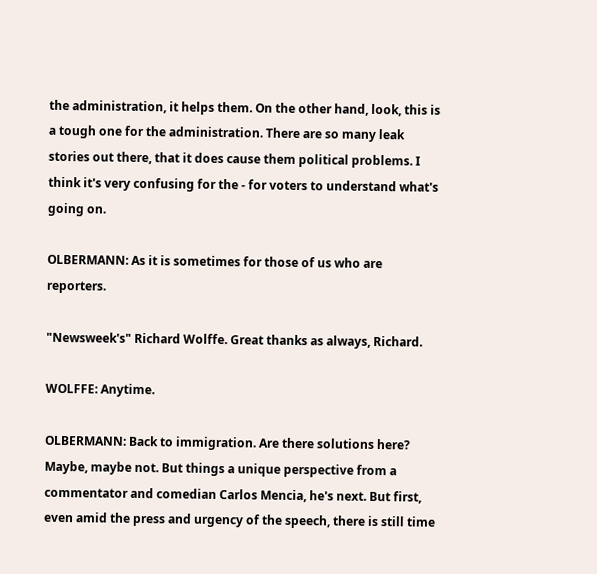the administration, it helps them. On the other hand, look, this is a tough one for the administration. There are so many leak stories out there, that it does cause them political problems. I think it's very confusing for the - for voters to understand what's going on.

OLBERMANN: As it is sometimes for those of us who are reporters.

"Newsweek's" Richard Wolffe. Great thanks as always, Richard.

WOLFFE: Anytime.

OLBERMANN: Back to immigration. Are there solutions here? Maybe, maybe not. But things a unique perspective from a commentator and comedian Carlos Mencia, he's next. But first, even amid the press and urgency of the speech, there is still time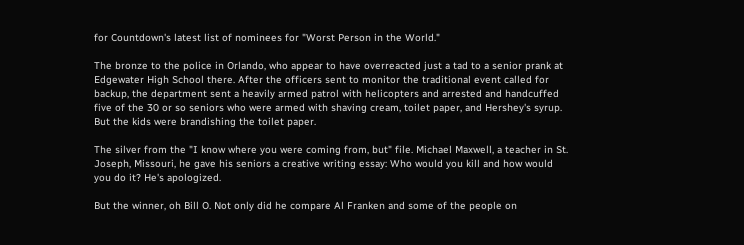for Countdown's latest list of nominees for "Worst Person in the World."

The bronze to the police in Orlando, who appear to have overreacted just a tad to a senior prank at Edgewater High School there. After the officers sent to monitor the traditional event called for backup, the department sent a heavily armed patrol with helicopters and arrested and handcuffed five of the 30 or so seniors who were armed with shaving cream, toilet paper, and Hershey's syrup. But the kids were brandishing the toilet paper.

The silver from the "I know where you were coming from, but" file. Michael Maxwell, a teacher in St. Joseph, Missouri, he gave his seniors a creative writing essay: Who would you kill and how would you do it? He's apologized.

But the winner, oh Bill O. Not only did he compare Al Franken and some of the people on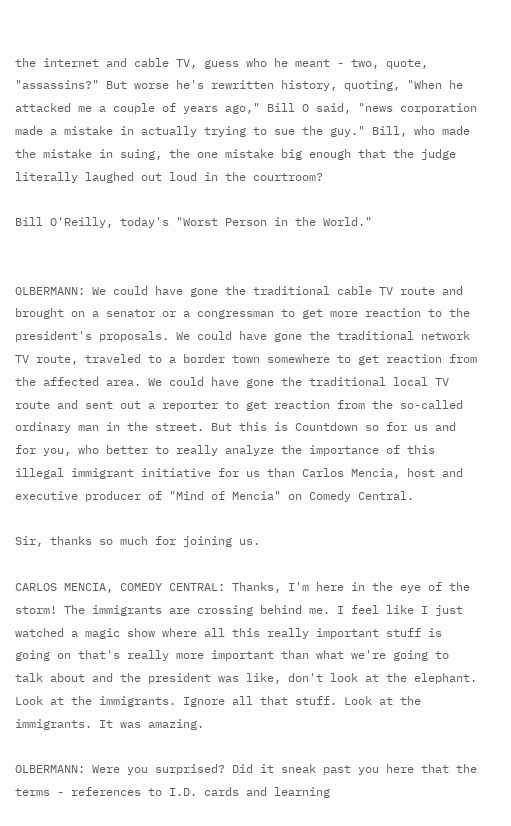the internet and cable TV, guess who he meant - two, quote, "assassins?" But worse he's rewritten history, quoting, "When he attacked me a couple of years ago," Bill O said, "news corporation made a mistake in actually trying to sue the guy." Bill, who made the mistake in suing, the one mistake big enough that the judge literally laughed out loud in the courtroom?

Bill O'Reilly, today's "Worst Person in the World."


OLBERMANN: We could have gone the traditional cable TV route and brought on a senator or a congressman to get more reaction to the president's proposals. We could have gone the traditional network TV route, traveled to a border town somewhere to get reaction from the affected area. We could have gone the traditional local TV route and sent out a reporter to get reaction from the so-called ordinary man in the street. But this is Countdown so for us and for you, who better to really analyze the importance of this illegal immigrant initiative for us than Carlos Mencia, host and executive producer of "Mind of Mencia" on Comedy Central.

Sir, thanks so much for joining us.

CARLOS MENCIA, COMEDY CENTRAL: Thanks, I'm here in the eye of the storm! The immigrants are crossing behind me. I feel like I just watched a magic show where all this really important stuff is going on that's really more important than what we're going to talk about and the president was like, don't look at the elephant. Look at the immigrants. Ignore all that stuff. Look at the immigrants. It was amazing.

OLBERMANN: Were you surprised? Did it sneak past you here that the terms - references to I.D. cards and learning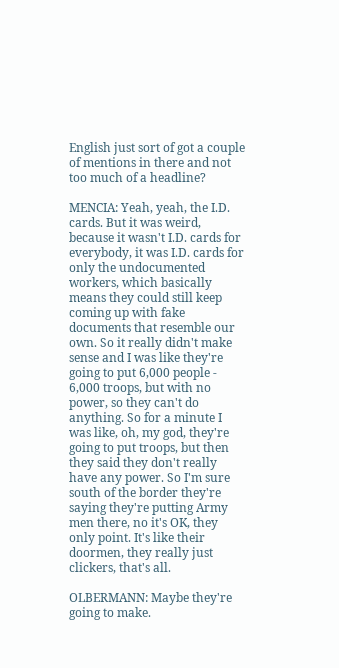English just sort of got a couple of mentions in there and not too much of a headline?

MENCIA: Yeah, yeah, the I.D. cards. But it was weird, because it wasn't I.D. cards for everybody, it was I.D. cards for only the undocumented workers, which basically means they could still keep coming up with fake documents that resemble our own. So it really didn't make sense and I was like they're going to put 6,000 people - 6,000 troops, but with no power, so they can't do anything. So for a minute I was like, oh, my god, they're going to put troops, but then they said they don't really have any power. So I'm sure south of the border they're saying they're putting Army men there, no it's OK, they only point. It's like their doormen, they really just clickers, that's all.

OLBERMANN: Maybe they're going to make.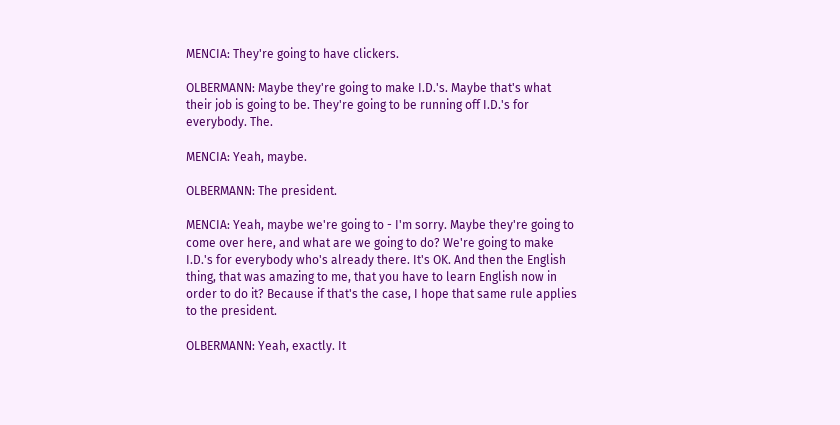MENCIA: They're going to have clickers.

OLBERMANN: Maybe they're going to make I.D.'s. Maybe that's what their job is going to be. They're going to be running off I.D.'s for everybody. The.

MENCIA: Yeah, maybe.

OLBERMANN: The president.

MENCIA: Yeah, maybe we're going to - I'm sorry. Maybe they're going to come over here, and what are we going to do? We're going to make I.D.'s for everybody who's already there. It's OK. And then the English thing, that was amazing to me, that you have to learn English now in order to do it? Because if that's the case, I hope that same rule applies to the president.

OLBERMANN: Yeah, exactly. It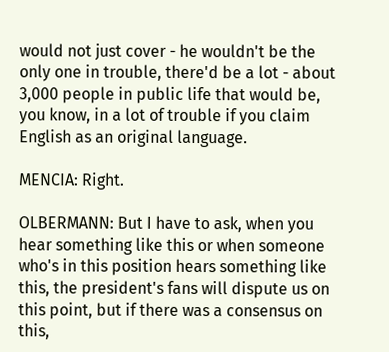would not just cover - he wouldn't be the only one in trouble, there'd be a lot - about 3,000 people in public life that would be, you know, in a lot of trouble if you claim English as an original language.

MENCIA: Right.

OLBERMANN: But I have to ask, when you hear something like this or when someone who's in this position hears something like this, the president's fans will dispute us on this point, but if there was a consensus on this,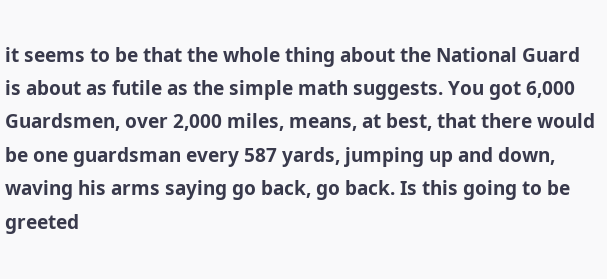it seems to be that the whole thing about the National Guard is about as futile as the simple math suggests. You got 6,000 Guardsmen, over 2,000 miles, means, at best, that there would be one guardsman every 587 yards, jumping up and down, waving his arms saying go back, go back. Is this going to be greeted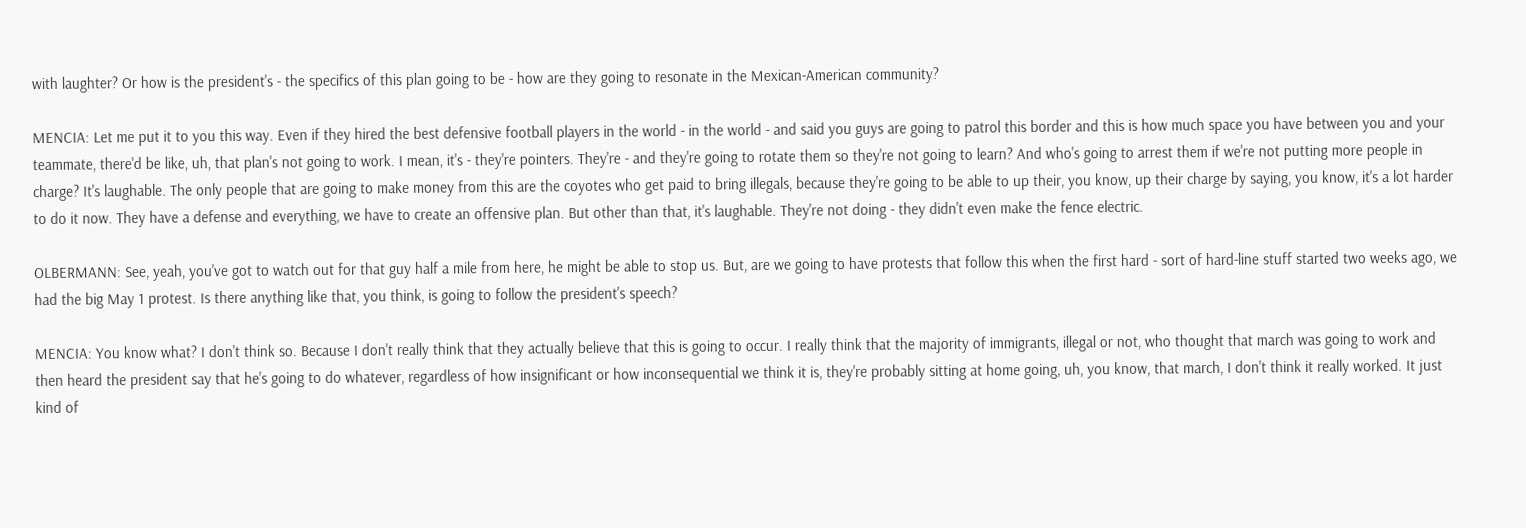with laughter? Or how is the president's - the specifics of this plan going to be - how are they going to resonate in the Mexican-American community?

MENCIA: Let me put it to you this way. Even if they hired the best defensive football players in the world - in the world - and said you guys are going to patrol this border and this is how much space you have between you and your teammate, there'd be like, uh, that plan's not going to work. I mean, it's - they're pointers. They're - and they're going to rotate them so they're not going to learn? And who's going to arrest them if we're not putting more people in charge? It's laughable. The only people that are going to make money from this are the coyotes who get paid to bring illegals, because they're going to be able to up their, you know, up their charge by saying, you know, it's a lot harder to do it now. They have a defense and everything, we have to create an offensive plan. But other than that, it's laughable. They're not doing - they didn't even make the fence electric.

OLBERMANN: See, yeah, you've got to watch out for that guy half a mile from here, he might be able to stop us. But, are we going to have protests that follow this when the first hard - sort of hard-line stuff started two weeks ago, we had the big May 1 protest. Is there anything like that, you think, is going to follow the president's speech?

MENCIA: You know what? I don't think so. Because I don't really think that they actually believe that this is going to occur. I really think that the majority of immigrants, illegal or not, who thought that march was going to work and then heard the president say that he's going to do whatever, regardless of how insignificant or how inconsequential we think it is, they're probably sitting at home going, uh, you know, that march, I don't think it really worked. It just kind of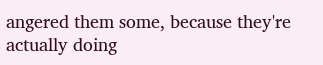angered them some, because they're actually doing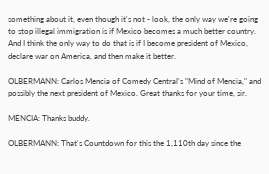something about it, even though it's not - look, the only way we're going to stop illegal immigration is if Mexico becomes a much better country. And I think the only way to do that is if I become president of Mexico, declare war on America, and then make it better.

OLBERMANN: Carlos Mencia of Comedy Central's "Mind of Mencia," and possibly the next president of Mexico. Great thanks for your time, sir.

MENCIA: Thanks buddy.

OLBERMANN: That's Countdown for this the 1,110th day since the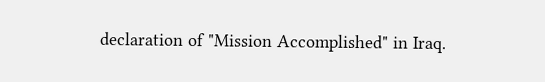declaration of "Mission Accomplished" in Iraq.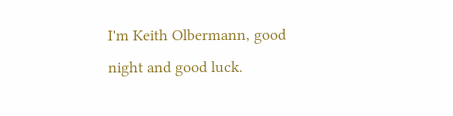I'm Keith Olbermann, good night and good luck.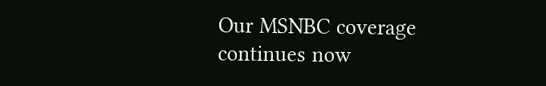Our MSNBC coverage continues now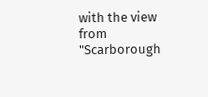with the view from "Scarborough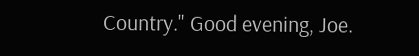Country." Good evening, Joe.